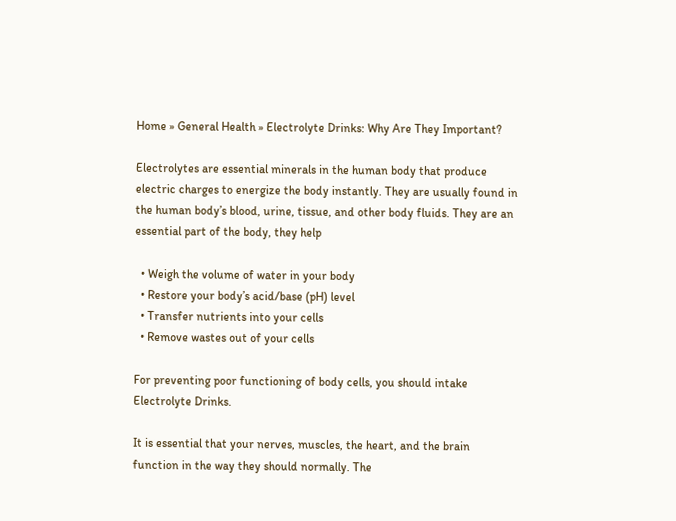Home » General Health » Electrolyte Drinks: Why Are They Important?

Electrolytes are essential minerals in the human body that produce electric charges to energize the body instantly. They are usually found in the human body’s blood, urine, tissue, and other body fluids. They are an essential part of the body, they help

  • Weigh the volume of water in your body
  • Restore your body’s acid/base (pH) level
  • Transfer nutrients into your cells
  • Remove wastes out of your cells

For preventing poor functioning of body cells, you should intake Electrolyte Drinks.

It is essential that your nerves, muscles, the heart, and the brain function in the way they should normally. The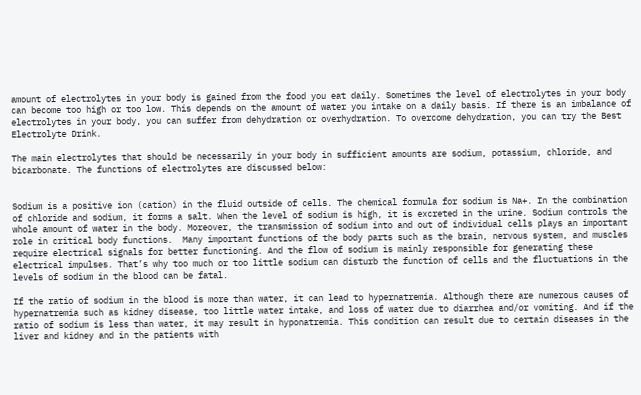amount of electrolytes in your body is gained from the food you eat daily. Sometimes the level of electrolytes in your body can become too high or too low. This depends on the amount of water you intake on a daily basis. If there is an imbalance of electrolytes in your body, you can suffer from dehydration or overhydration. To overcome dehydration, you can try the Best Electrolyte Drink.

The main electrolytes that should be necessarily in your body in sufficient amounts are sodium, potassium, chloride, and bicarbonate. The functions of electrolytes are discussed below:


Sodium is a positive ion (cation) in the fluid outside of cells. The chemical formula for sodium is Na+. In the combination of chloride and sodium, it forms a salt. When the level of sodium is high, it is excreted in the urine. Sodium controls the whole amount of water in the body. Moreover, the transmission of sodium into and out of individual cells plays an important role in critical body functions.  Many important functions of the body parts such as the brain, nervous system, and muscles require electrical signals for better functioning. And the flow of sodium is mainly responsible for generating these electrical impulses. That’s why too much or too little sodium can disturb the function of cells and the fluctuations in the levels of sodium in the blood can be fatal.

If the ratio of sodium in the blood is more than water, it can lead to hypernatremia. Although there are numerous causes of hypernatremia such as kidney disease, too little water intake, and loss of water due to diarrhea and/or vomiting. And if the ratio of sodium is less than water, it may result in hyponatremia. This condition can result due to certain diseases in the liver and kidney and in the patients with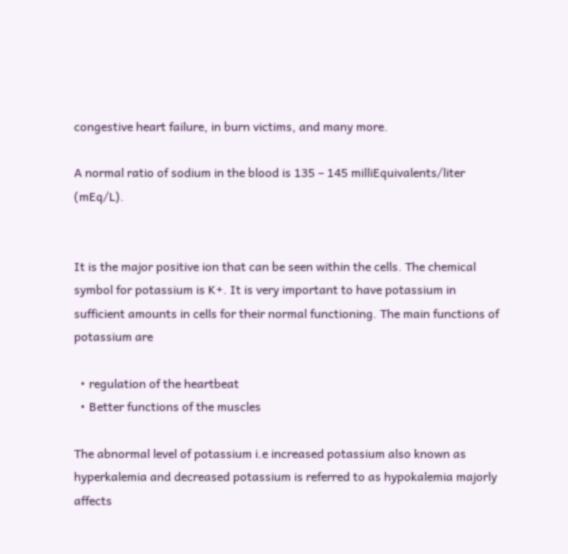congestive heart failure, in burn victims, and many more.

A normal ratio of sodium in the blood is 135 – 145 milliEquivalents/liter (mEq/L).


It is the major positive ion that can be seen within the cells. The chemical symbol for potassium is K+. It is very important to have potassium in sufficient amounts in cells for their normal functioning. The main functions of potassium are

  • regulation of the heartbeat
  • Better functions of the muscles

The abnormal level of potassium i.e increased potassium also known as hyperkalemia and decreased potassium is referred to as hypokalemia majorly affects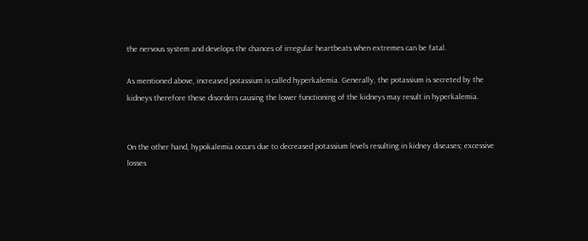the nervous system and develops the chances of irregular heartbeats when extremes can be fatal.

As mentioned above, increased potassium is called hyperkalemia. Generally, the potassium is secreted by the kidneys therefore these disorders causing the lower functioning of the kidneys may result in hyperkalemia.


On the other hand, hypokalemia occurs due to decreased potassium levels resulting in kidney diseases; excessive losses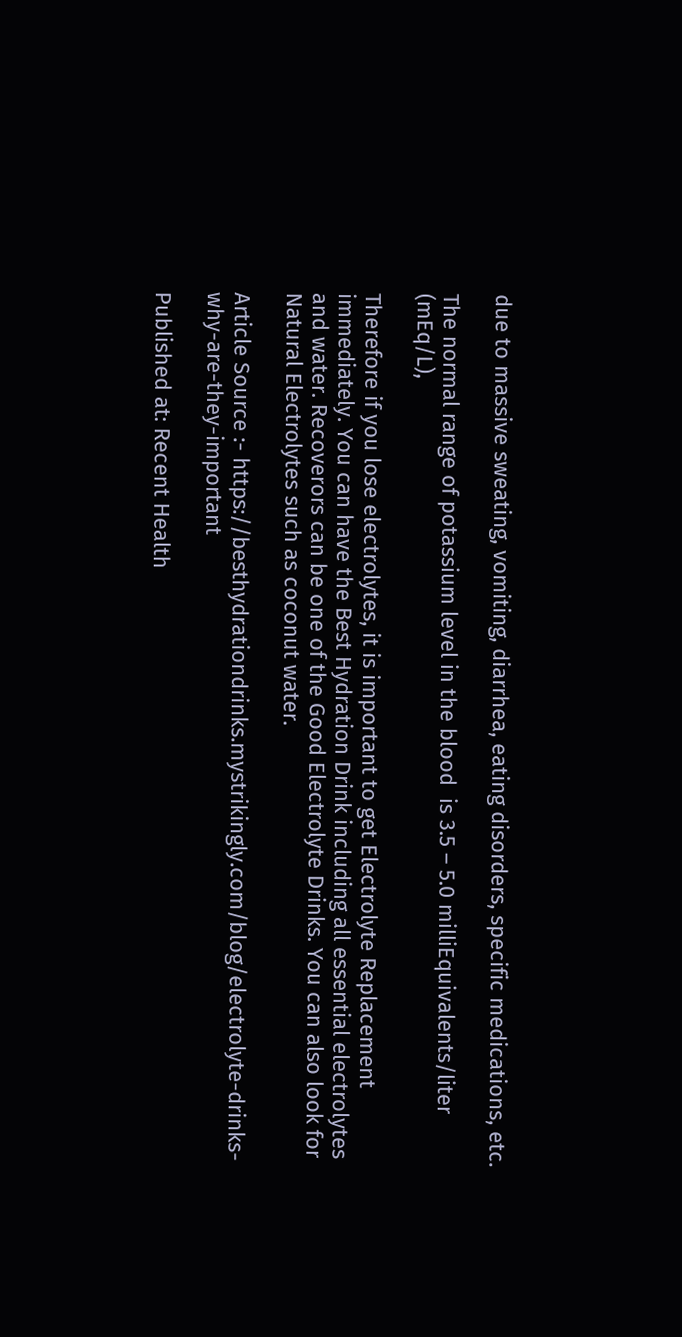due to massive sweating, vomiting, diarrhea, eating disorders, specific medications, etc.

The normal range of potassium level in the blood  is 3.5 – 5.0 milliEquivalents/liter (mEq/L),

Therefore if you lose electrolytes, it is important to get Electrolyte Replacement immediately. You can have the Best Hydration Drink including all essential electrolytes and water. Recoverors can be one of the Good Electrolyte Drinks. You can also look for Natural Electrolytes such as coconut water.

Article Source :- https://besthydrationdrinks.mystrikingly.com/blog/electrolyte-drinks-why-are-they-important

Published at: Recent Health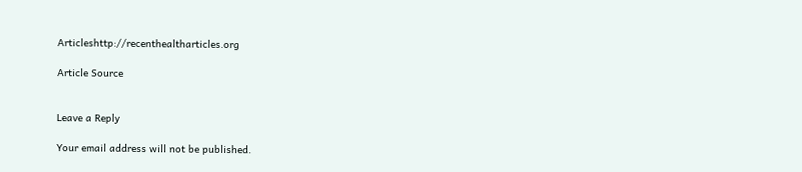Articleshttp://recenthealtharticles.org

Article Source


Leave a Reply

Your email address will not be published.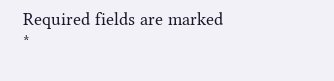Required fields are marked *